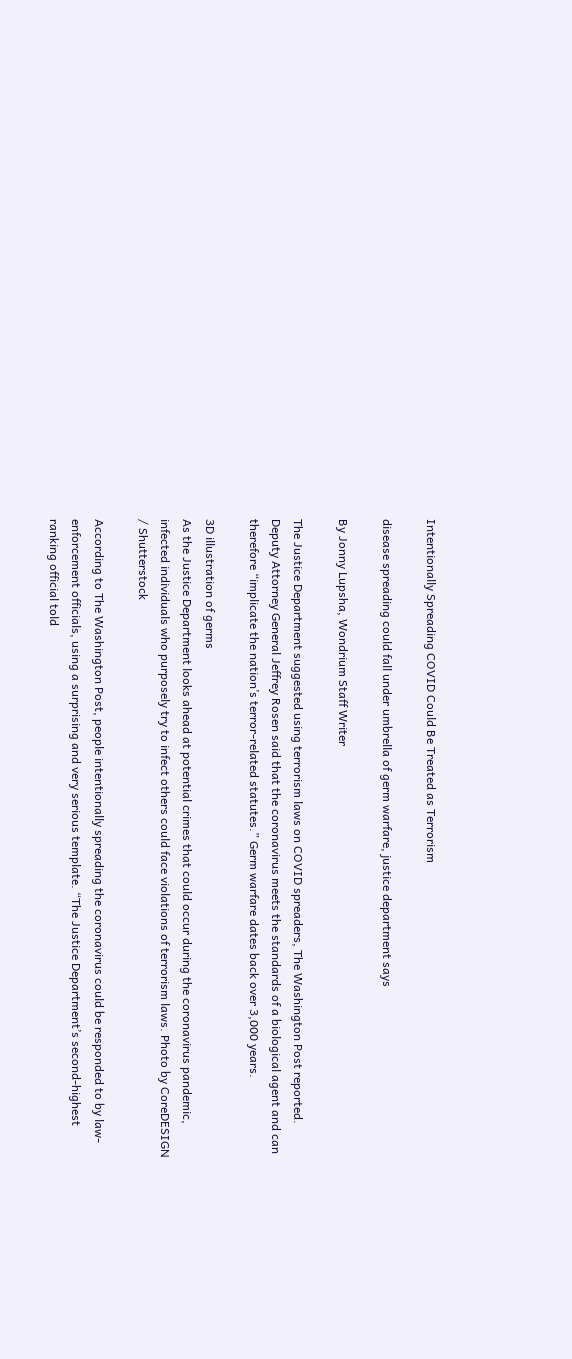Intentionally Spreading COVID Could Be Treated as Terrorism

disease spreading could fall under umbrella of germ warfare, justice department says

By Jonny Lupsha, Wondrium Staff Writer

The Justice Department suggested using terrorism laws on COVID spreaders, The Washington Post reported. Deputy Attorney General Jeffrey Rosen said that the coronavirus meets the standards of a biological agent and can therefore “implicate the nation’s terror-related statutes.” Germ warfare dates back over 3,000 years.

3D illustration of germs
As the Justice Department looks ahead at potential crimes that could occur during the coronavirus pandemic, infected individuals who purposely try to infect others could face violations of terrorism laws. Photo by CoreDESIGN / Shutterstock

According to The Washington Post, people intentionally spreading the coronavirus could be responded to by law-enforcement officials, using a surprising and very serious template. “The Justice Department’s second-highest ranking official told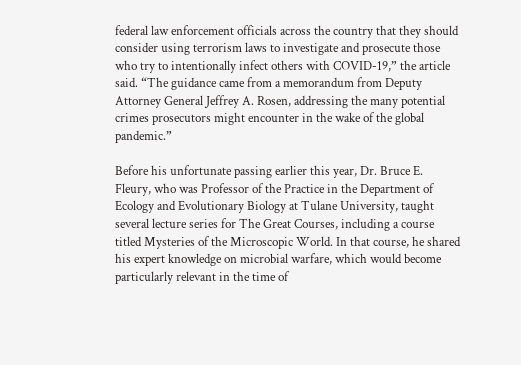federal law enforcement officials across the country that they should consider using terrorism laws to investigate and prosecute those who try to intentionally infect others with COVID-19,” the article said. “The guidance came from a memorandum from Deputy Attorney General Jeffrey A. Rosen, addressing the many potential crimes prosecutors might encounter in the wake of the global pandemic.”

Before his unfortunate passing earlier this year, Dr. Bruce E. Fleury, who was Professor of the Practice in the Department of Ecology and Evolutionary Biology at Tulane University, taught several lecture series for The Great Courses, including a course titled Mysteries of the Microscopic World. In that course, he shared his expert knowledge on microbial warfare, which would become particularly relevant in the time of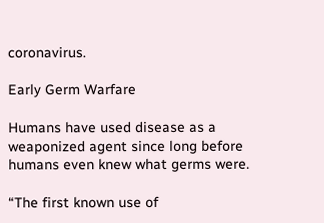coronavirus.

Early Germ Warfare

Humans have used disease as a weaponized agent since long before humans even knew what germs were.

“The first known use of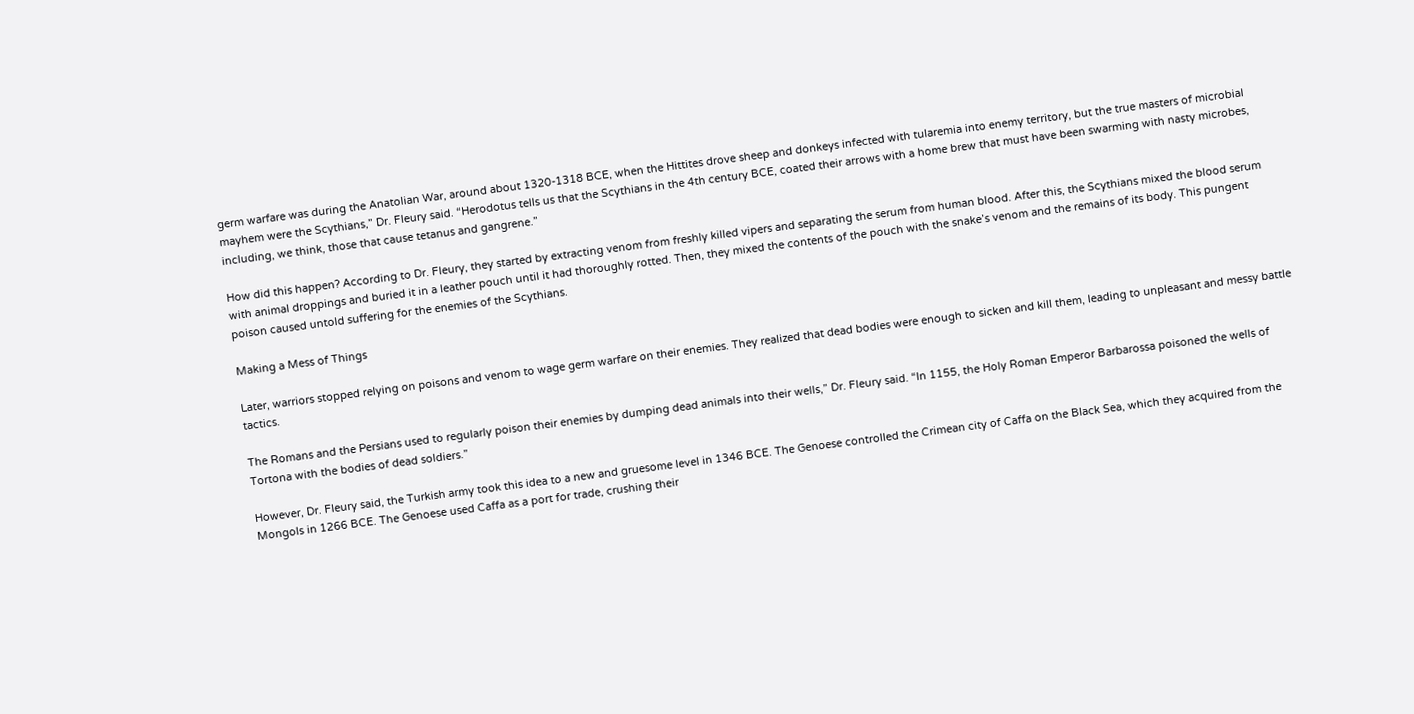germ warfare was during the Anatolian War, around about 1320-1318 BCE, when the Hittites drove sheep and donkeys infected with tularemia into enemy territory, but the true masters of microbial mayhem were the Scythians,” Dr. Fleury said. “Herodotus tells us that the Scythians in the 4th century BCE, coated their arrows with a home brew that must have been swarming with nasty microbes, including, we think, those that cause tetanus and gangrene.”

How did this happen? According to Dr. Fleury, they started by extracting venom from freshly killed vipers and separating the serum from human blood. After this, the Scythians mixed the blood serum with animal droppings and buried it in a leather pouch until it had thoroughly rotted. Then, they mixed the contents of the pouch with the snake’s venom and the remains of its body. This pungent poison caused untold suffering for the enemies of the Scythians.

Making a Mess of Things

Later, warriors stopped relying on poisons and venom to wage germ warfare on their enemies. They realized that dead bodies were enough to sicken and kill them, leading to unpleasant and messy battle tactics.

The Romans and the Persians used to regularly poison their enemies by dumping dead animals into their wells,” Dr. Fleury said. “In 1155, the Holy Roman Emperor Barbarossa poisoned the wells of Tortona with the bodies of dead soldiers.”

However, Dr. Fleury said, the Turkish army took this idea to a new and gruesome level in 1346 BCE. The Genoese controlled the Crimean city of Caffa on the Black Sea, which they acquired from the Mongols in 1266 BCE. The Genoese used Caffa as a port for trade, crushing their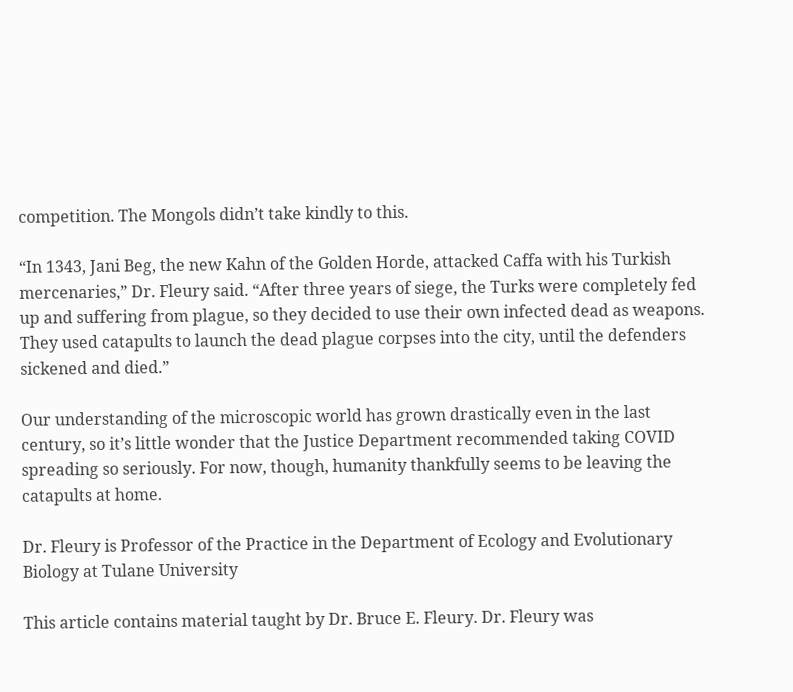competition. The Mongols didn’t take kindly to this.

“In 1343, Jani Beg, the new Kahn of the Golden Horde, attacked Caffa with his Turkish mercenaries,” Dr. Fleury said. “After three years of siege, the Turks were completely fed up and suffering from plague, so they decided to use their own infected dead as weapons. They used catapults to launch the dead plague corpses into the city, until the defenders sickened and died.”

Our understanding of the microscopic world has grown drastically even in the last century, so it’s little wonder that the Justice Department recommended taking COVID spreading so seriously. For now, though, humanity thankfully seems to be leaving the catapults at home.

Dr. Fleury is Professor of the Practice in the Department of Ecology and Evolutionary Biology at Tulane University

This article contains material taught by Dr. Bruce E. Fleury. Dr. Fleury was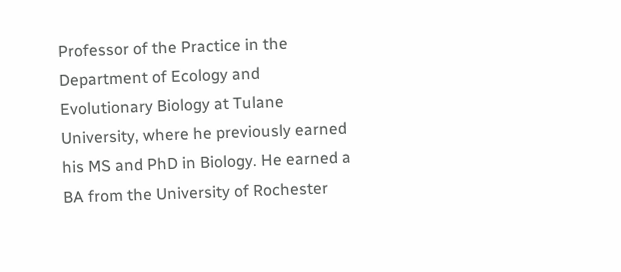Professor of the Practice in the Department of Ecology and Evolutionary Biology at Tulane University, where he previously earned his MS and PhD in Biology. He earned a BA from the University of Rochester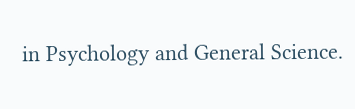in Psychology and General Science.